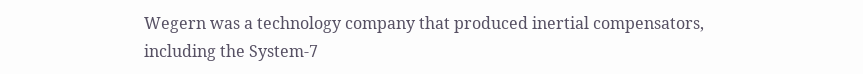Wegern was a technology company that produced inertial compensators, including the System-7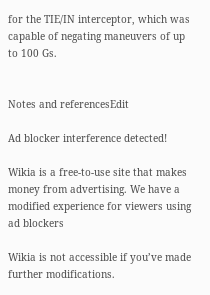for the TIE/IN interceptor, which was capable of negating maneuvers of up to 100 Gs.


Notes and referencesEdit

Ad blocker interference detected!

Wikia is a free-to-use site that makes money from advertising. We have a modified experience for viewers using ad blockers

Wikia is not accessible if you’ve made further modifications.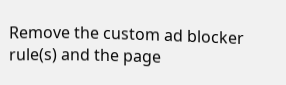Remove the custom ad blocker rule(s) and the page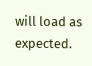will load as expected.